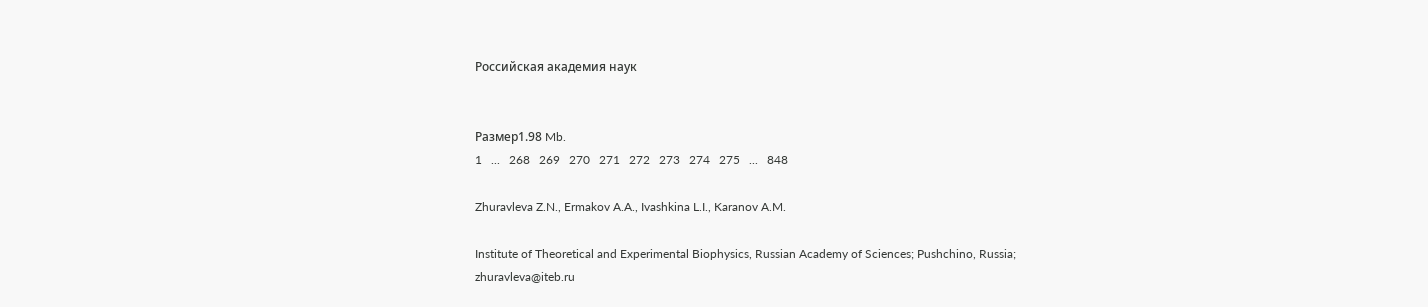Российская академия наук


Размер1.98 Mb.
1   ...   268   269   270   271   272   273   274   275   ...   848

Zhuravleva Z.N., Ermakov A.A., Ivashkina L.I., Karanov A.M.

Institute of Theoretical and Experimental Biophysics, Russian Academy of Sciences; Pushchino, Russia; zhuravleva@iteb.ru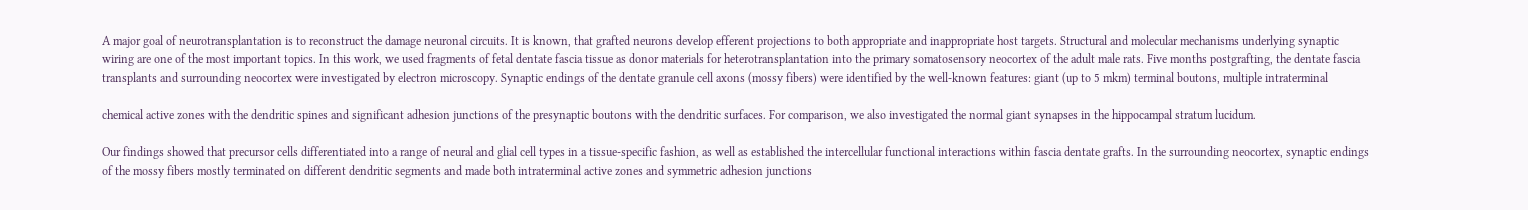A major goal of neurotransplantation is to reconstruct the damage neuronal circuits. It is known, that grafted neurons develop efferent projections to both appropriate and inappropriate host targets. Structural and molecular mechanisms underlying synaptic wiring are one of the most important topics. In this work, we used fragments of fetal dentate fascia tissue as donor materials for heterotransplantation into the primary somatosensory neocortex of the adult male rats. Five months postgrafting, the dentate fascia transplants and surrounding neocortex were investigated by electron microscopy. Synaptic endings of the dentate granule cell axons (mossy fibers) were identified by the well-known features: giant (up to 5 mkm) terminal boutons, multiple intraterminal

chemical active zones with the dendritic spines and significant adhesion junctions of the presynaptic boutons with the dendritic surfaces. For comparison, we also investigated the normal giant synapses in the hippocampal stratum lucidum.

Our findings showed that precursor cells differentiated into a range of neural and glial cell types in a tissue-specific fashion, as well as established the intercellular functional interactions within fascia dentate grafts. In the surrounding neocortex, synaptic endings of the mossy fibers mostly terminated on different dendritic segments and made both intraterminal active zones and symmetric adhesion junctions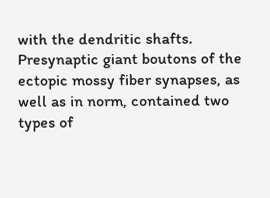with the dendritic shafts. Presynaptic giant boutons of the ectopic mossy fiber synapses, as well as in norm, contained two types of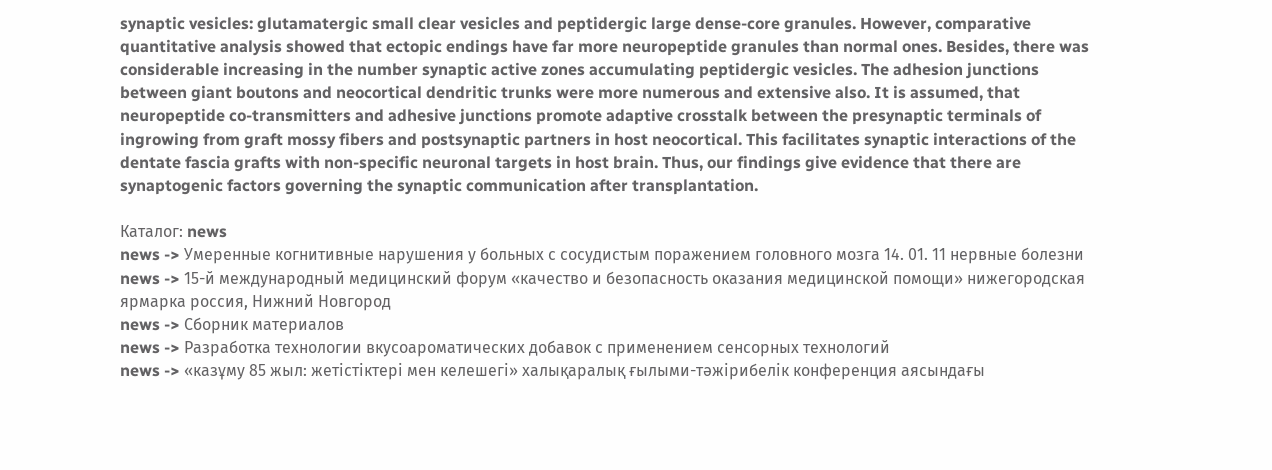synaptic vesicles: glutamatergic small clear vesicles and peptidergic large dense-core granules. However, comparative quantitative analysis showed that ectopic endings have far more neuropeptide granules than normal ones. Besides, there was considerable increasing in the number synaptic active zones accumulating peptidergic vesicles. The adhesion junctions between giant boutons and neocortical dendritic trunks were more numerous and extensive also. It is assumed, that neuropeptide co-transmitters and adhesive junctions promote adaptive crosstalk between the presynaptic terminals of ingrowing from graft mossy fibers and postsynaptic partners in host neocortical. This facilitates synaptic interactions of the dentate fascia grafts with non-specific neuronal targets in host brain. Thus, our findings give evidence that there are synaptogenic factors governing the synaptic communication after transplantation.

Каталог: news
news -> Умеренные когнитивные нарушения у больных с сосудистым поражением головного мозга 14. 01. 11 нервные болезни
news -> 15-й международный медицинский форум «качество и безопасность оказания медицинской помощи» нижегородская ярмарка россия, Нижний Новгород
news -> Сборник материалов
news -> Разработка технологии вкусоароматических добавок с применением сенсорных технологий
news -> «казұму 85 жыл: жетістіктері мен келешегі» халықаралық ғылыми-тəжірибелік конференция аясындағы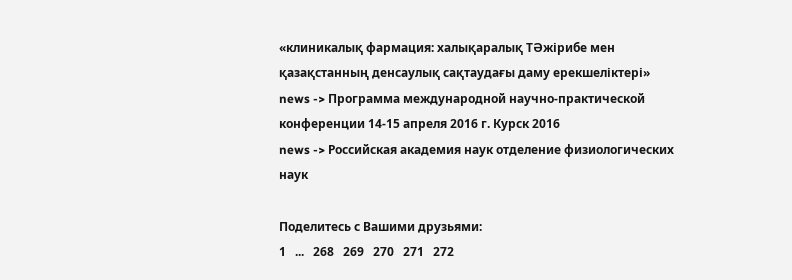«клиникалық фармация: халықаралық ТƏжірибе мен қазақстанның денсаулық сақтаудағы даму ерекшеліктері»
news -> Программа международной научно-практической конференции 14-15 апреля 2016 г. Курск 2016
news -> Российская академия наук отделение физиологических наук

Поделитесь с Вашими друзьями:
1   ...   268   269   270   271   272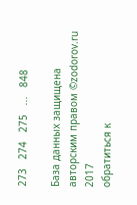273   274   275   ...   848

База данных защищена авторским правом ©zodorov.ru 2017
обратиться к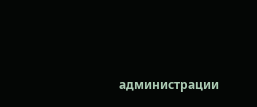администрации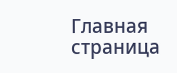Главная страница